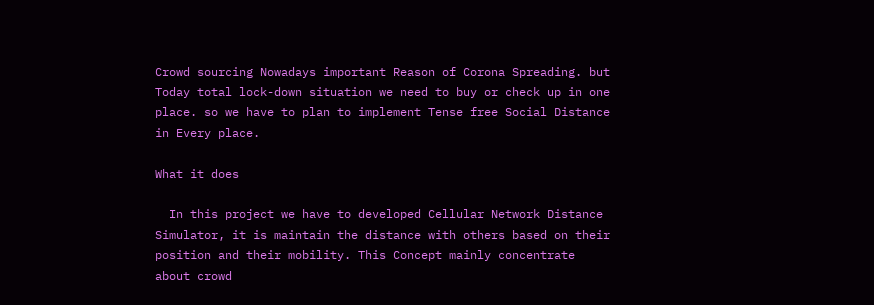Crowd sourcing Nowadays important Reason of Corona Spreading. but Today total lock-down situation we need to buy or check up in one place. so we have to plan to implement Tense free Social Distance in Every place.

What it does

  In this project we have to developed Cellular Network Distance Simulator, it is maintain the distance with others based on their position and their mobility. This Concept mainly concentrate about crowd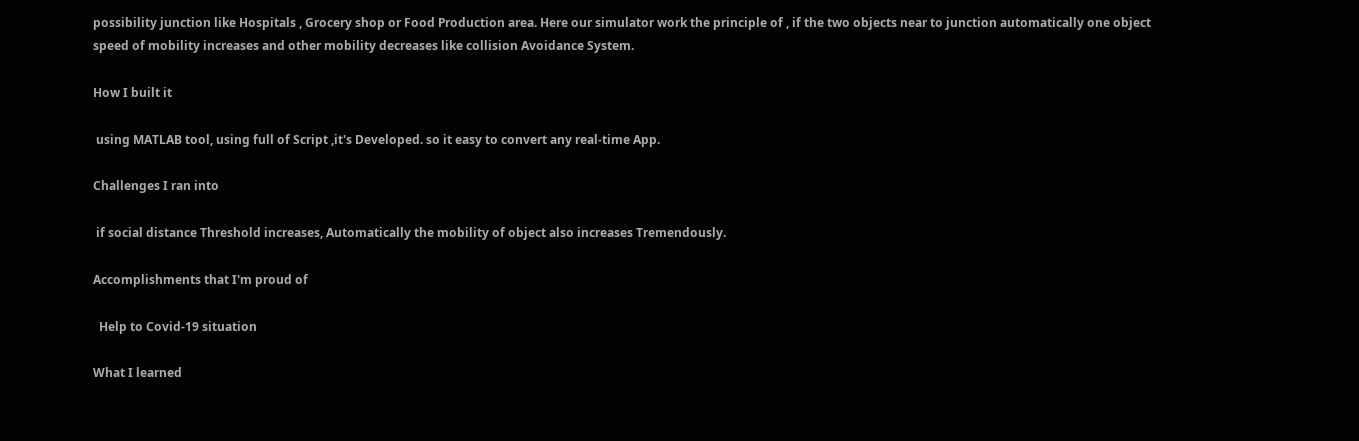possibility junction like Hospitals , Grocery shop or Food Production area. Here our simulator work the principle of , if the two objects near to junction automatically one object speed of mobility increases and other mobility decreases like collision Avoidance System.

How I built it

 using MATLAB tool, using full of Script ,it's Developed. so it easy to convert any real-time App.

Challenges I ran into

 if social distance Threshold increases, Automatically the mobility of object also increases Tremendously.

Accomplishments that I'm proud of

  Help to Covid-19 situation

What I learned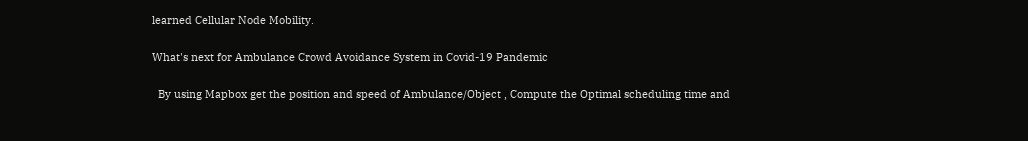learned Cellular Node Mobility.

What's next for Ambulance Crowd Avoidance System in Covid-19 Pandemic

  By using Mapbox get the position and speed of Ambulance/Object , Compute the Optimal scheduling time and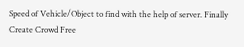Speed of Vehicle/Object to find with the help of server. Finally Create Crowd Free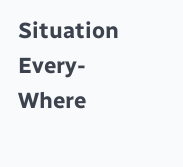Situation Every-Where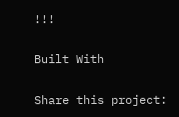!!!

Built With

Share this project: